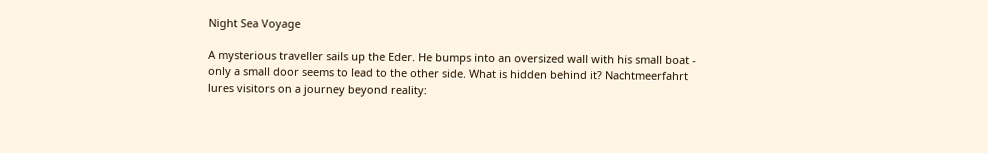Night Sea Voyage

A mysterious traveller sails up the Eder. He bumps into an oversized wall with his small boat - only a small door seems to lead to the other side. What is hidden behind it? Nachtmeerfahrt lures visitors on a journey beyond reality: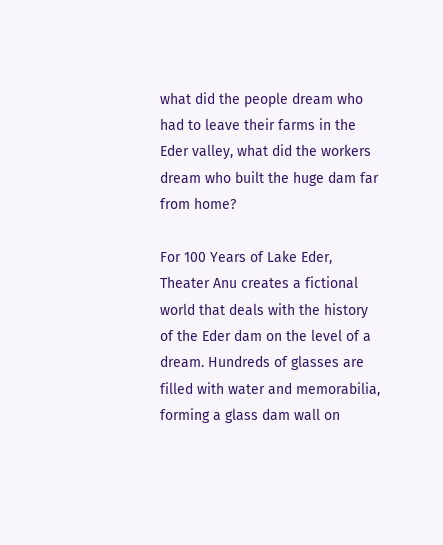what did the people dream who had to leave their farms in the Eder valley, what did the workers dream who built the huge dam far from home?

For 100 Years of Lake Eder, Theater Anu creates a fictional world that deals with the history of the Eder dam on the level of a dream. Hundreds of glasses are filled with water and memorabilia, forming a glass dam wall on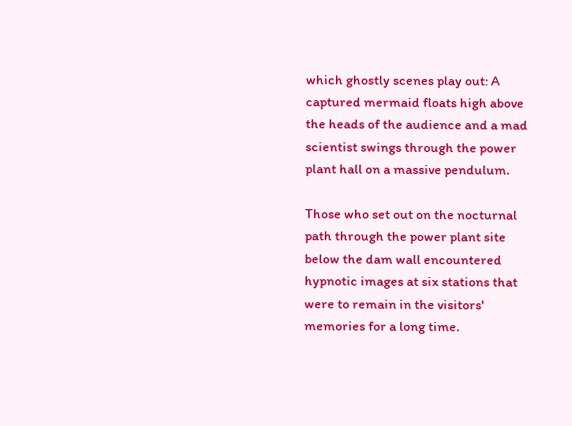which ghostly scenes play out: A captured mermaid floats high above the heads of the audience and a mad scientist swings through the power plant hall on a massive pendulum.

Those who set out on the nocturnal path through the power plant site below the dam wall encountered hypnotic images at six stations that were to remain in the visitors' memories for a long time.